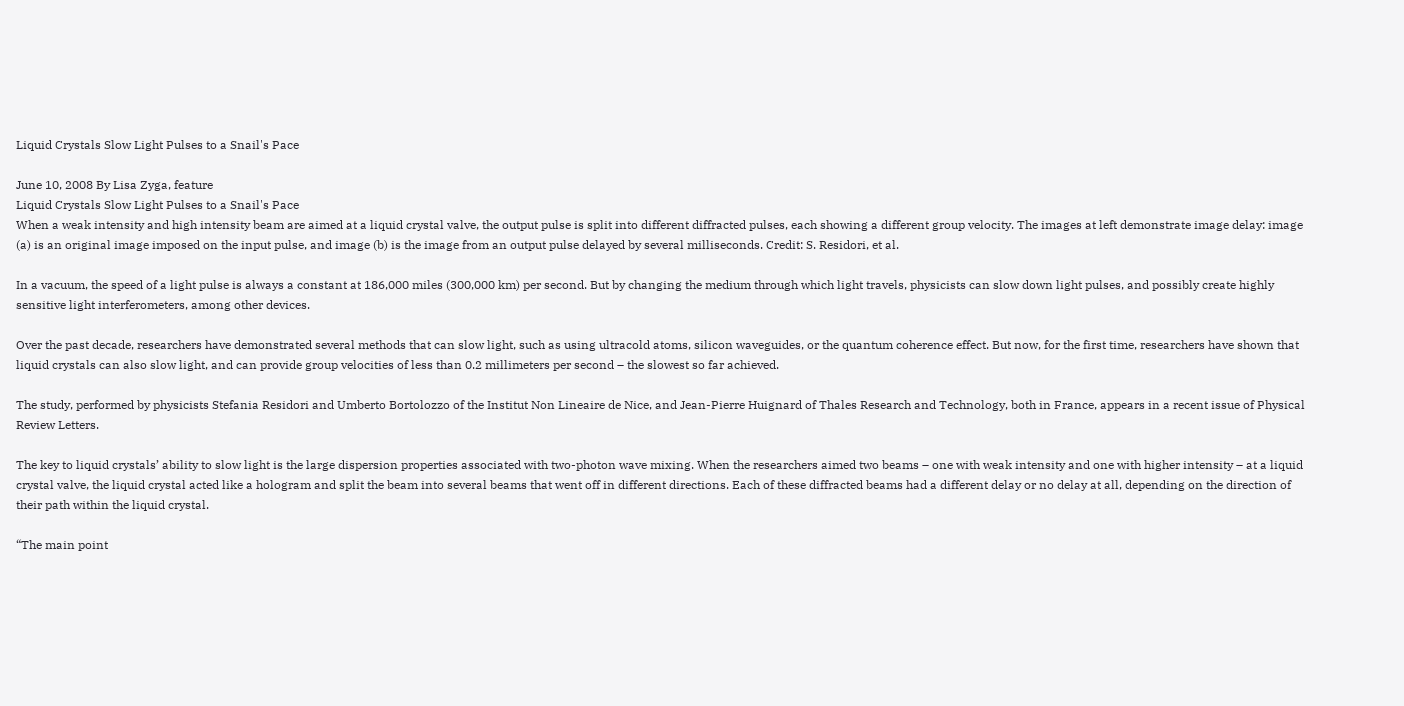Liquid Crystals Slow Light Pulses to a Snail's Pace

June 10, 2008 By Lisa Zyga, feature
Liquid Crystals Slow Light Pulses to a Snail's Pace
When a weak intensity and high intensity beam are aimed at a liquid crystal valve, the output pulse is split into different diffracted pulses, each showing a different group velocity. The images at left demonstrate image delay: image (a) is an original image imposed on the input pulse, and image (b) is the image from an output pulse delayed by several milliseconds. Credit: S. Residori, et al.

In a vacuum, the speed of a light pulse is always a constant at 186,000 miles (300,000 km) per second. But by changing the medium through which light travels, physicists can slow down light pulses, and possibly create highly sensitive light interferometers, among other devices.

Over the past decade, researchers have demonstrated several methods that can slow light, such as using ultracold atoms, silicon waveguides, or the quantum coherence effect. But now, for the first time, researchers have shown that liquid crystals can also slow light, and can provide group velocities of less than 0.2 millimeters per second – the slowest so far achieved.

The study, performed by physicists Stefania Residori and Umberto Bortolozzo of the Institut Non Lineaire de Nice, and Jean-Pierre Huignard of Thales Research and Technology, both in France, appears in a recent issue of Physical Review Letters.

The key to liquid crystals’ ability to slow light is the large dispersion properties associated with two-photon wave mixing. When the researchers aimed two beams – one with weak intensity and one with higher intensity – at a liquid crystal valve, the liquid crystal acted like a hologram and split the beam into several beams that went off in different directions. Each of these diffracted beams had a different delay or no delay at all, depending on the direction of their path within the liquid crystal.

“The main point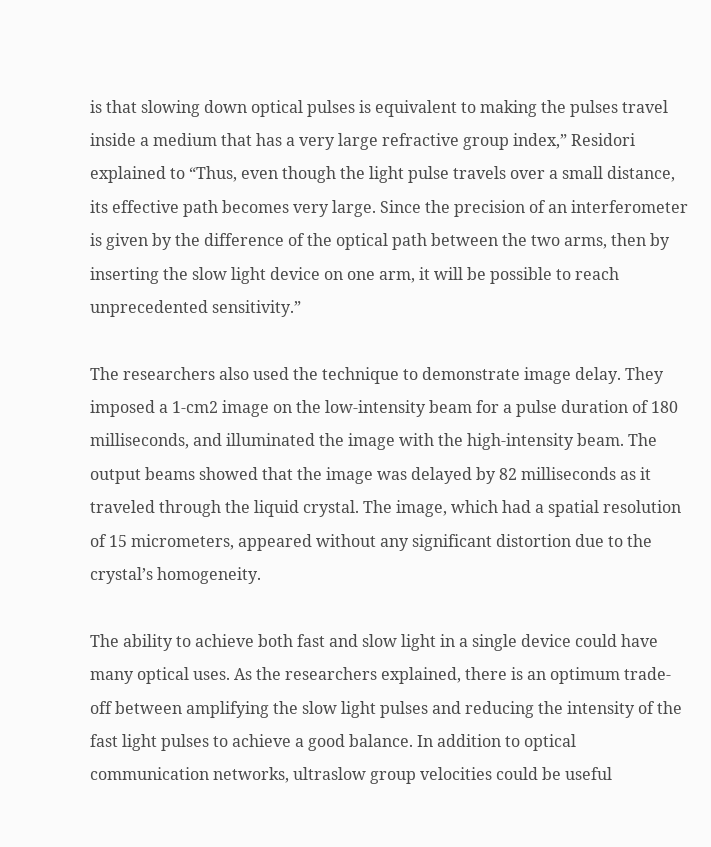is that slowing down optical pulses is equivalent to making the pulses travel inside a medium that has a very large refractive group index,” Residori explained to “Thus, even though the light pulse travels over a small distance, its effective path becomes very large. Since the precision of an interferometer is given by the difference of the optical path between the two arms, then by inserting the slow light device on one arm, it will be possible to reach unprecedented sensitivity.”

The researchers also used the technique to demonstrate image delay. They imposed a 1-cm2 image on the low-intensity beam for a pulse duration of 180 milliseconds, and illuminated the image with the high-intensity beam. The output beams showed that the image was delayed by 82 milliseconds as it traveled through the liquid crystal. The image, which had a spatial resolution of 15 micrometers, appeared without any significant distortion due to the crystal’s homogeneity.

The ability to achieve both fast and slow light in a single device could have many optical uses. As the researchers explained, there is an optimum trade-off between amplifying the slow light pulses and reducing the intensity of the fast light pulses to achieve a good balance. In addition to optical communication networks, ultraslow group velocities could be useful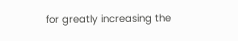for greatly increasing the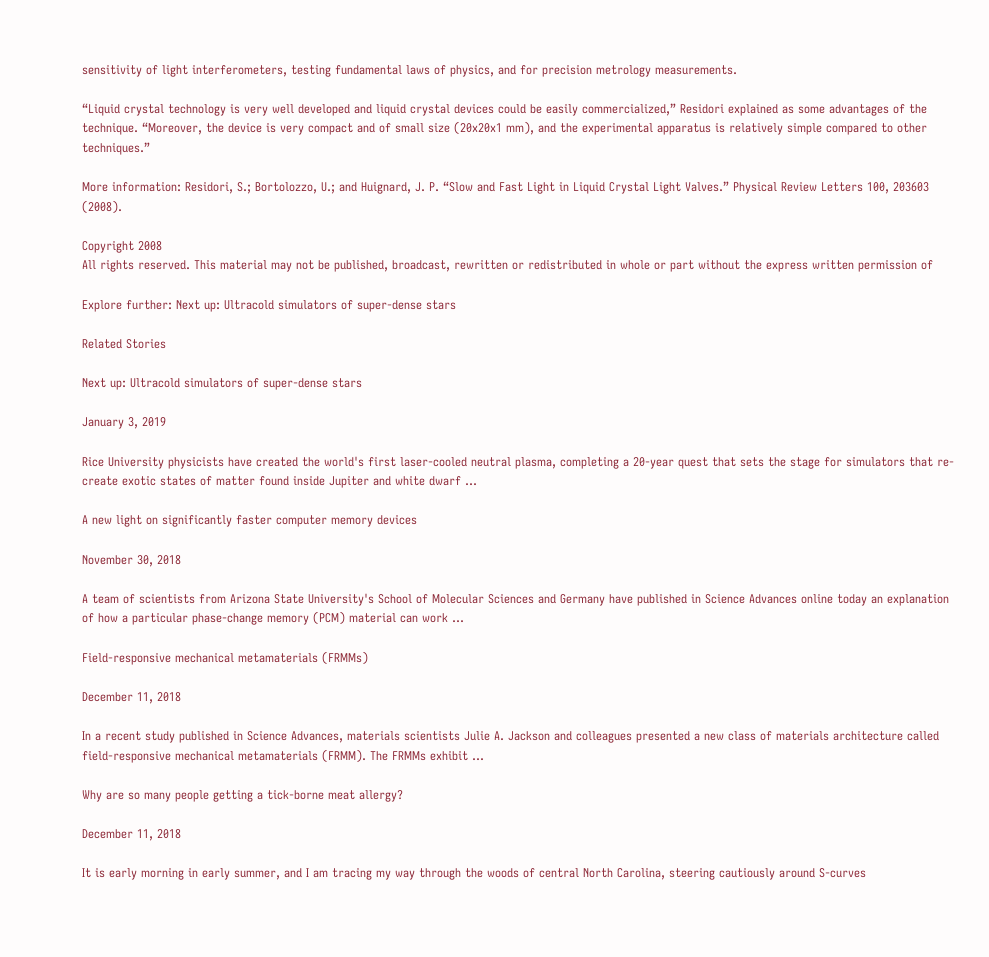sensitivity of light interferometers, testing fundamental laws of physics, and for precision metrology measurements.

“Liquid crystal technology is very well developed and liquid crystal devices could be easily commercialized,” Residori explained as some advantages of the technique. “Moreover, the device is very compact and of small size (20x20x1 mm), and the experimental apparatus is relatively simple compared to other techniques.”

More information: Residori, S.; Bortolozzo, U.; and Huignard, J. P. “Slow and Fast Light in Liquid Crystal Light Valves.” Physical Review Letters 100, 203603 (2008).

Copyright 2008
All rights reserved. This material may not be published, broadcast, rewritten or redistributed in whole or part without the express written permission of

Explore further: Next up: Ultracold simulators of super-dense stars

Related Stories

Next up: Ultracold simulators of super-dense stars

January 3, 2019

Rice University physicists have created the world's first laser-cooled neutral plasma, completing a 20-year quest that sets the stage for simulators that re-create exotic states of matter found inside Jupiter and white dwarf ...

A new light on significantly faster computer memory devices

November 30, 2018

A team of scientists from Arizona State University's School of Molecular Sciences and Germany have published in Science Advances online today an explanation of how a particular phase-change memory (PCM) material can work ...

Field-responsive mechanical metamaterials (FRMMs)

December 11, 2018

In a recent study published in Science Advances, materials scientists Julie A. Jackson and colleagues presented a new class of materials architecture called field-responsive mechanical metamaterials (FRMM). The FRMMs exhibit ...

Why are so many people getting a tick-borne meat allergy?

December 11, 2018

It is early morning in early summer, and I am tracing my way through the woods of central North Carolina, steering cautiously around S-curves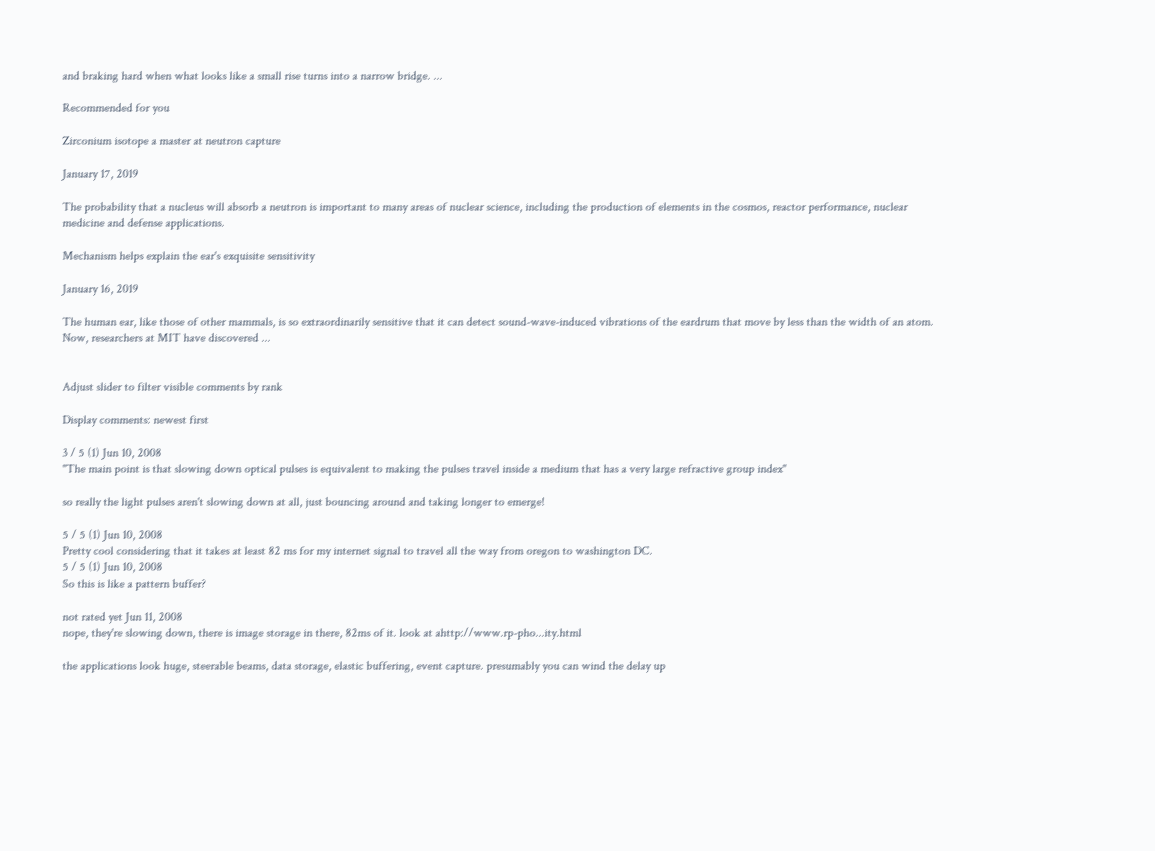and braking hard when what looks like a small rise turns into a narrow bridge. ...

Recommended for you

Zirconium isotope a master at neutron capture

January 17, 2019

The probability that a nucleus will absorb a neutron is important to many areas of nuclear science, including the production of elements in the cosmos, reactor performance, nuclear medicine and defense applications.

Mechanism helps explain the ear's exquisite sensitivity

January 16, 2019

The human ear, like those of other mammals, is so extraordinarily sensitive that it can detect sound-wave-induced vibrations of the eardrum that move by less than the width of an atom. Now, researchers at MIT have discovered ...


Adjust slider to filter visible comments by rank

Display comments: newest first

3 / 5 (1) Jun 10, 2008
"The main point is that slowing down optical pulses is equivalent to making the pulses travel inside a medium that has a very large refractive group index"

so really the light pulses aren't slowing down at all, just bouncing around and taking longer to emerge!

5 / 5 (1) Jun 10, 2008
Pretty cool considering that it takes at least 82 ms for my internet signal to travel all the way from oregon to washington DC.
5 / 5 (1) Jun 10, 2008
So this is like a pattern buffer?

not rated yet Jun 11, 2008
nope, they're slowing down, there is image storage in there, 82ms of it. look at ahttp://www.rp-pho...ity.html

the applications look huge, steerable beams, data storage, elastic buffering, event capture. presumably you can wind the delay up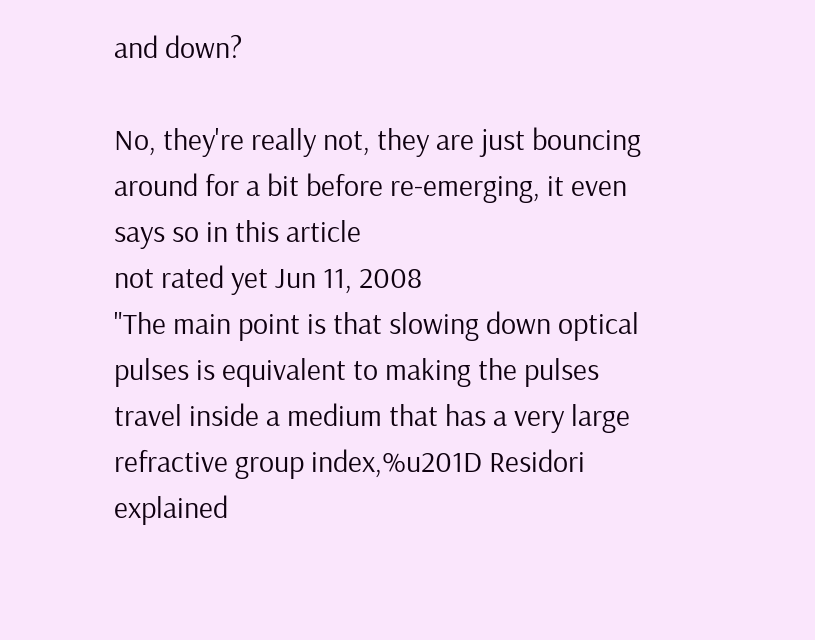and down?

No, they're really not, they are just bouncing around for a bit before re-emerging, it even says so in this article
not rated yet Jun 11, 2008
"The main point is that slowing down optical pulses is equivalent to making the pulses travel inside a medium that has a very large refractive group index,%u201D Residori explained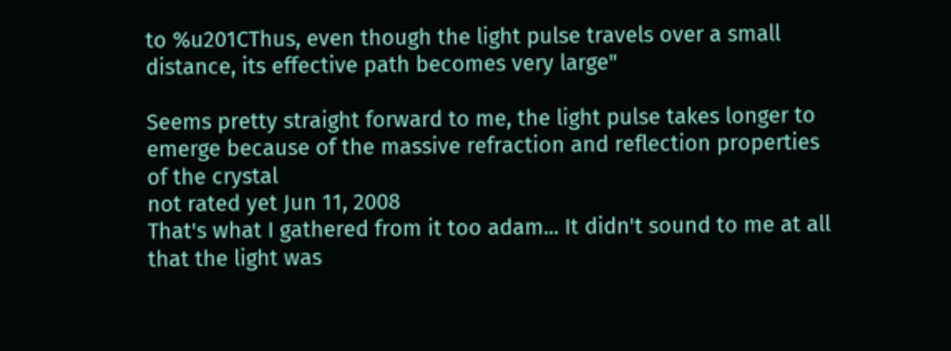to %u201CThus, even though the light pulse travels over a small distance, its effective path becomes very large"

Seems pretty straight forward to me, the light pulse takes longer to emerge because of the massive refraction and reflection properties of the crystal
not rated yet Jun 11, 2008
That's what I gathered from it too adam... It didn't sound to me at all that the light was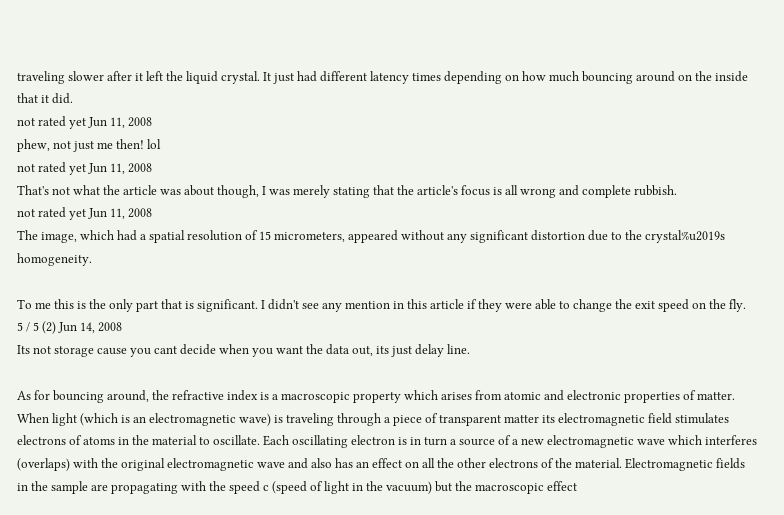traveling slower after it left the liquid crystal. It just had different latency times depending on how much bouncing around on the inside that it did.
not rated yet Jun 11, 2008
phew, not just me then! lol
not rated yet Jun 11, 2008
That's not what the article was about though, I was merely stating that the article's focus is all wrong and complete rubbish.
not rated yet Jun 11, 2008
The image, which had a spatial resolution of 15 micrometers, appeared without any significant distortion due to the crystal%u2019s homogeneity.

To me this is the only part that is significant. I didn't see any mention in this article if they were able to change the exit speed on the fly.
5 / 5 (2) Jun 14, 2008
Its not storage cause you cant decide when you want the data out, its just delay line.

As for bouncing around, the refractive index is a macroscopic property which arises from atomic and electronic properties of matter. When light (which is an electromagnetic wave) is traveling through a piece of transparent matter its electromagnetic field stimulates electrons of atoms in the material to oscillate. Each oscillating electron is in turn a source of a new electromagnetic wave which interferes (overlaps) with the original electromagnetic wave and also has an effect on all the other electrons of the material. Electromagnetic fields in the sample are propagating with the speed c (speed of light in the vacuum) but the macroscopic effect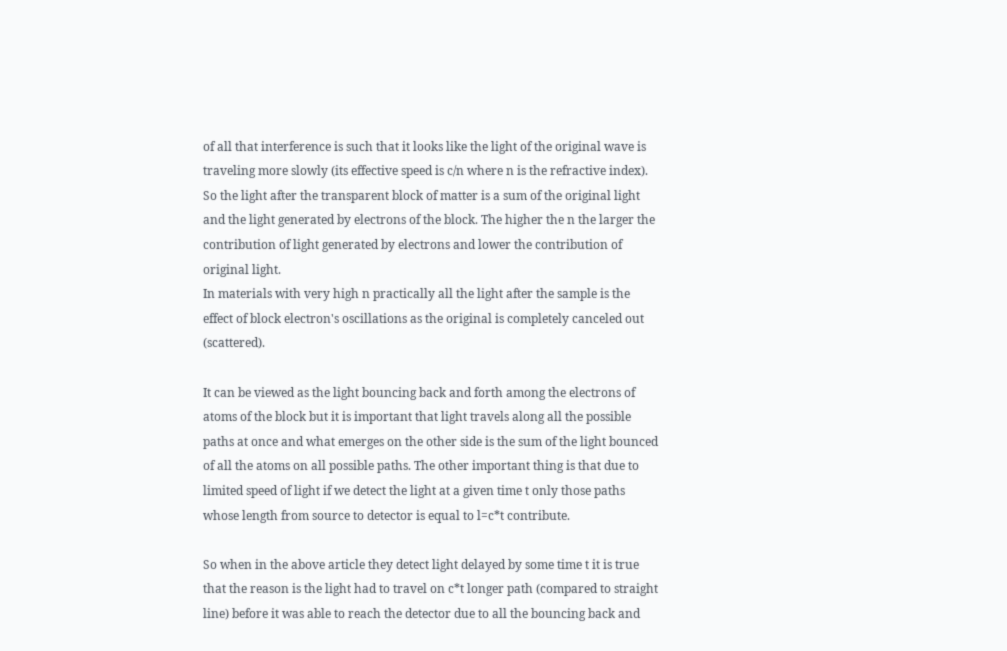of all that interference is such that it looks like the light of the original wave is traveling more slowly (its effective speed is c/n where n is the refractive index).
So the light after the transparent block of matter is a sum of the original light and the light generated by electrons of the block. The higher the n the larger the contribution of light generated by electrons and lower the contribution of original light.
In materials with very high n practically all the light after the sample is the effect of block electron's oscillations as the original is completely canceled out (scattered).

It can be viewed as the light bouncing back and forth among the electrons of atoms of the block but it is important that light travels along all the possible paths at once and what emerges on the other side is the sum of the light bounced of all the atoms on all possible paths. The other important thing is that due to limited speed of light if we detect the light at a given time t only those paths whose length from source to detector is equal to l=c*t contribute.

So when in the above article they detect light delayed by some time t it is true that the reason is the light had to travel on c*t longer path (compared to straight line) before it was able to reach the detector due to all the bouncing back and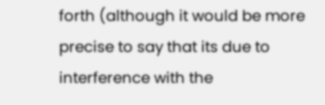forth (although it would be more precise to say that its due to interference with the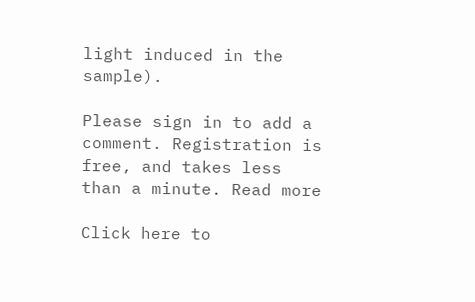light induced in the sample).

Please sign in to add a comment. Registration is free, and takes less than a minute. Read more

Click here to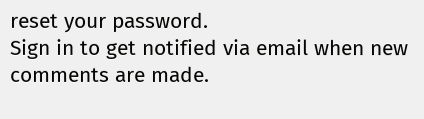reset your password.
Sign in to get notified via email when new comments are made.